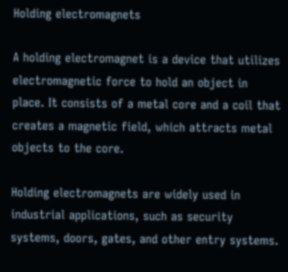Holding electromagnets

A holding electromagnet is a device that utilizes electromagnetic force to hold an object in place. It consists of a metal core and a coil that creates a magnetic field, which attracts metal objects to the core.

Holding electromagnets are widely used in industrial applications, such as security systems, doors, gates, and other entry systems.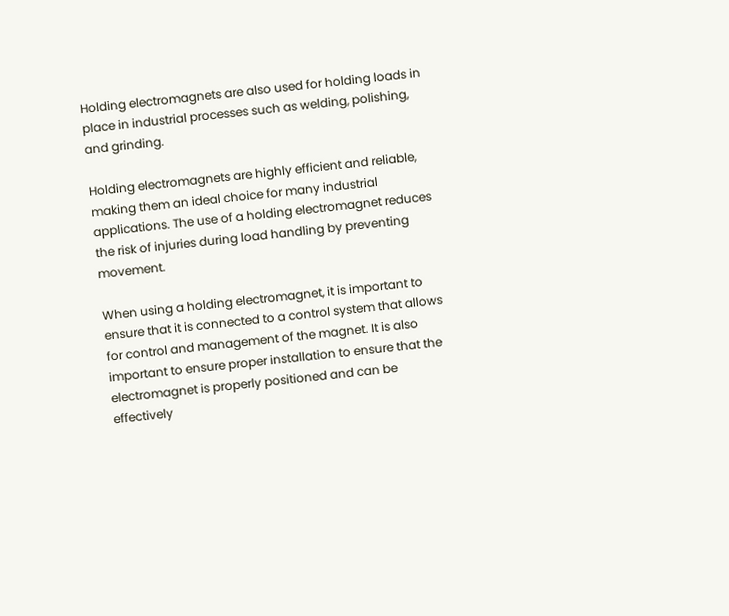Holding electromagnets are also used for holding loads in place in industrial processes such as welding, polishing, and grinding.

Holding electromagnets are highly efficient and reliable, making them an ideal choice for many industrial applications. The use of a holding electromagnet reduces the risk of injuries during load handling by preventing movement.

When using a holding electromagnet, it is important to ensure that it is connected to a control system that allows for control and management of the magnet. It is also important to ensure proper installation to ensure that the electromagnet is properly positioned and can be effectively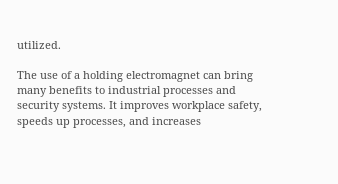utilized.

The use of a holding electromagnet can bring many benefits to industrial processes and security systems. It improves workplace safety, speeds up processes, and increases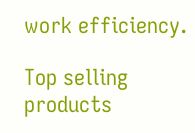work efficiency.

Top selling products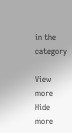in the category

View more Hide more